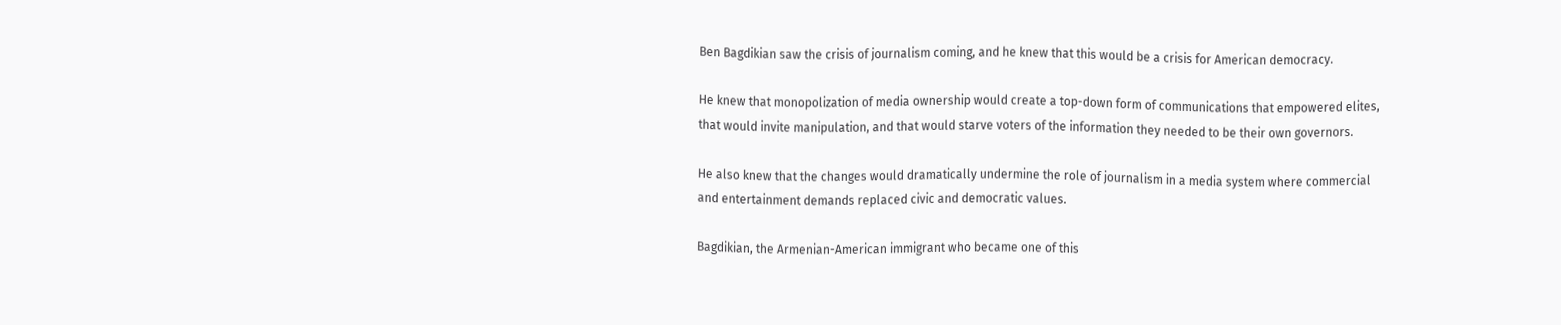Ben Bagdikian saw the crisis of journalism coming, and he knew that this would be a crisis for American democracy.

He knew that monopolization of media ownership would create a top-down form of communications that empowered elites, that would invite manipulation, and that would starve voters of the information they needed to be their own governors.

He also knew that the changes would dramatically undermine the role of journalism in a media system where commercial and entertainment demands replaced civic and democratic values.

Bagdikian, the Armenian-American immigrant who became one of this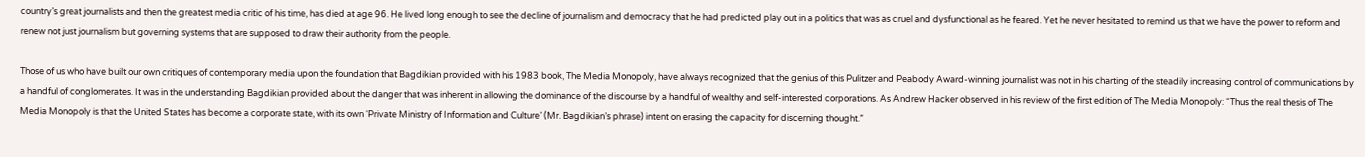country’s great journalists and then the greatest media critic of his time, has died at age 96. He lived long enough to see the decline of journalism and democracy that he had predicted play out in a politics that was as cruel and dysfunctional as he feared. Yet he never hesitated to remind us that we have the power to reform and renew not just journalism but governing systems that are supposed to draw their authority from the people.

Those of us who have built our own critiques of contemporary media upon the foundation that Bagdikian provided with his 1983 book, The Media Monopoly, have always recognized that the genius of this Pulitzer and Peabody Award-winning journalist was not in his charting of the steadily increasing control of communications by a handful of conglomerates. It was in the understanding Bagdikian provided about the danger that was inherent in allowing the dominance of the discourse by a handful of wealthy and self-interested corporations. As Andrew Hacker observed in his review of the first edition of The Media Monopoly: “Thus the real thesis of The Media Monopoly is that the United States has become a corporate state, with its own ‘Private Ministry of Information and Culture’ (Mr. Bagdikian’s phrase) intent on erasing the capacity for discerning thought.”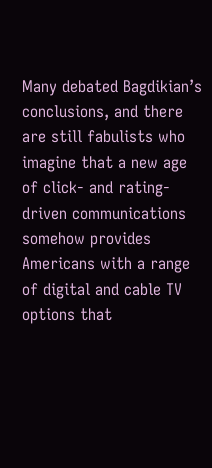Many debated Bagdikian’s conclusions, and there are still fabulists who imagine that a new age of click- and rating-driven communications somehow provides Americans with a range of digital and cable TV options that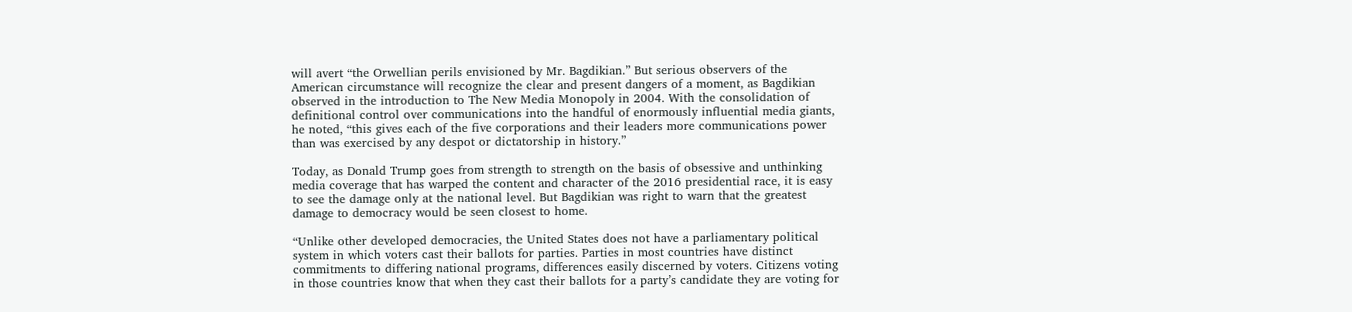will avert “the Orwellian perils envisioned by Mr. Bagdikian.” But serious observers of the American circumstance will recognize the clear and present dangers of a moment, as Bagdikian observed in the introduction to The New Media Monopoly in 2004. With the consolidation of definitional control over communications into the handful of enormously influential media giants, he noted, “this gives each of the five corporations and their leaders more communications power than was exercised by any despot or dictatorship in history.”

Today, as Donald Trump goes from strength to strength on the basis of obsessive and unthinking media coverage that has warped the content and character of the 2016 presidential race, it is easy to see the damage only at the national level. But Bagdikian was right to warn that the greatest damage to democracy would be seen closest to home.

“Unlike other developed democracies, the United States does not have a parliamentary political system in which voters cast their ballots for parties. Parties in most countries have distinct commitments to differing national programs, differences easily discerned by voters. Citizens voting in those countries know that when they cast their ballots for a party’s candidate they are voting for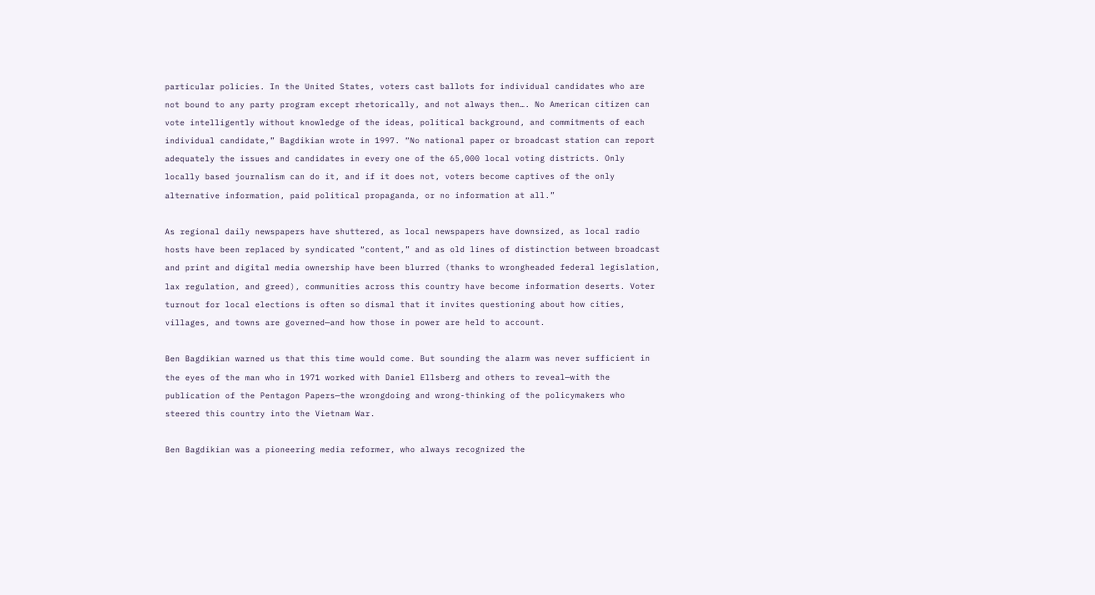particular policies. In the United States, voters cast ballots for individual candidates who are not bound to any party program except rhetorically, and not always then…. No American citizen can vote intelligently without knowledge of the ideas, political background, and commitments of each individual candidate,” Bagdikian wrote in 1997. “No national paper or broadcast station can report adequately the issues and candidates in every one of the 65,000 local voting districts. Only locally based journalism can do it, and if it does not, voters become captives of the only alternative information, paid political propaganda, or no information at all.”

As regional daily newspapers have shuttered, as local newspapers have downsized, as local radio hosts have been replaced by syndicated “content,” and as old lines of distinction between broadcast and print and digital media ownership have been blurred (thanks to wrongheaded federal legislation, lax regulation, and greed), communities across this country have become information deserts. Voter turnout for local elections is often so dismal that it invites questioning about how cities, villages, and towns are governed—and how those in power are held to account.

Ben Bagdikian warned us that this time would come. But sounding the alarm was never sufficient in the eyes of the man who in 1971 worked with Daniel Ellsberg and others to reveal—with the publication of the Pentagon Papers—the wrongdoing and wrong-thinking of the policymakers who steered this country into the Vietnam War.

Ben Bagdikian was a pioneering media reformer, who always recognized the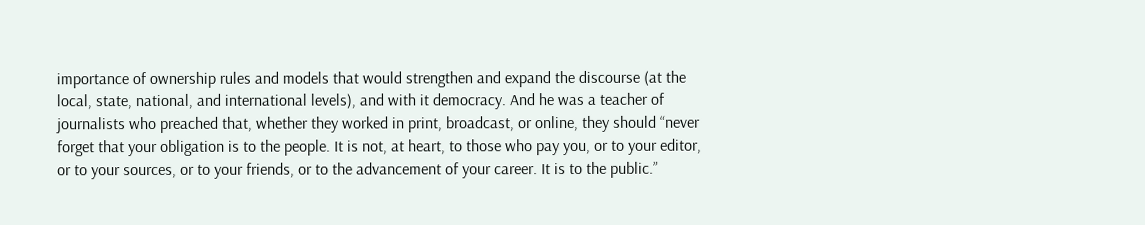importance of ownership rules and models that would strengthen and expand the discourse (at the local, state, national, and international levels), and with it democracy. And he was a teacher of journalists who preached that, whether they worked in print, broadcast, or online, they should “never forget that your obligation is to the people. It is not, at heart, to those who pay you, or to your editor, or to your sources, or to your friends, or to the advancement of your career. It is to the public.”